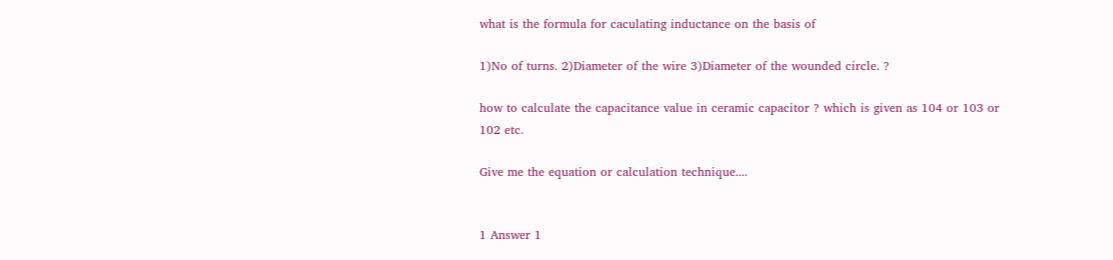what is the formula for caculating inductance on the basis of

1)No of turns. 2)Diameter of the wire 3)Diameter of the wounded circle. ?

how to calculate the capacitance value in ceramic capacitor ? which is given as 104 or 103 or 102 etc.

Give me the equation or calculation technique....


1 Answer 1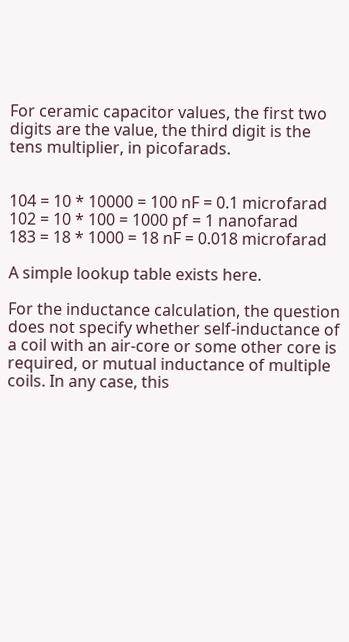For ceramic capacitor values, the first two digits are the value, the third digit is the tens multiplier, in picofarads.


104 = 10 * 10000 = 100 nF = 0.1 microfarad
102 = 10 * 100 = 1000 pf = 1 nanofarad
183 = 18 * 1000 = 18 nF = 0.018 microfarad

A simple lookup table exists here.

For the inductance calculation, the question does not specify whether self-inductance of a coil with an air-core or some other core is required, or mutual inductance of multiple coils. In any case, this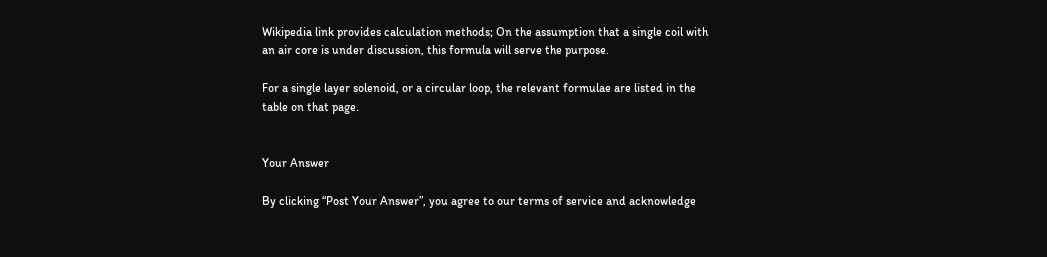Wikipedia link provides calculation methods; On the assumption that a single coil with an air core is under discussion, this formula will serve the purpose.

For a single layer solenoid, or a circular loop, the relevant formulae are listed in the table on that page.


Your Answer

By clicking “Post Your Answer”, you agree to our terms of service and acknowledge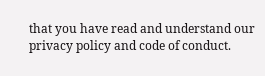that you have read and understand our privacy policy and code of conduct.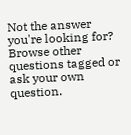Not the answer you're looking for? Browse other questions tagged or ask your own question.